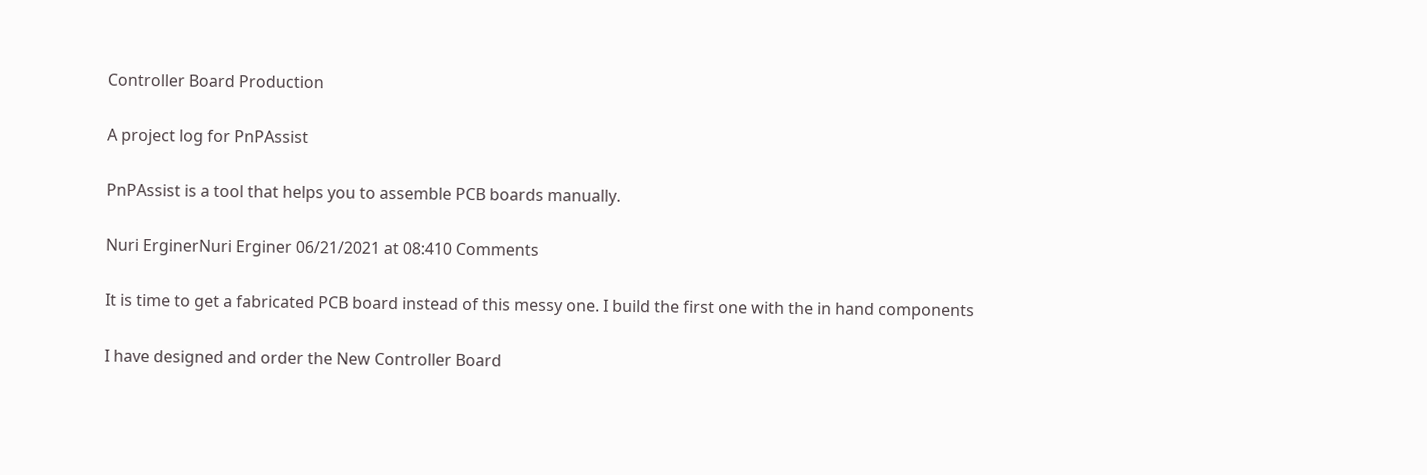Controller Board Production

A project log for PnPAssist

PnPAssist is a tool that helps you to assemble PCB boards manually.

Nuri ErginerNuri Erginer 06/21/2021 at 08:410 Comments

It is time to get a fabricated PCB board instead of this messy one. I build the first one with the in hand components

I have designed and order the New Controller Board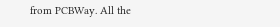from PCBWay. All the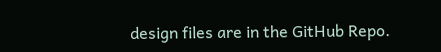design files are in the GitHub Repo.